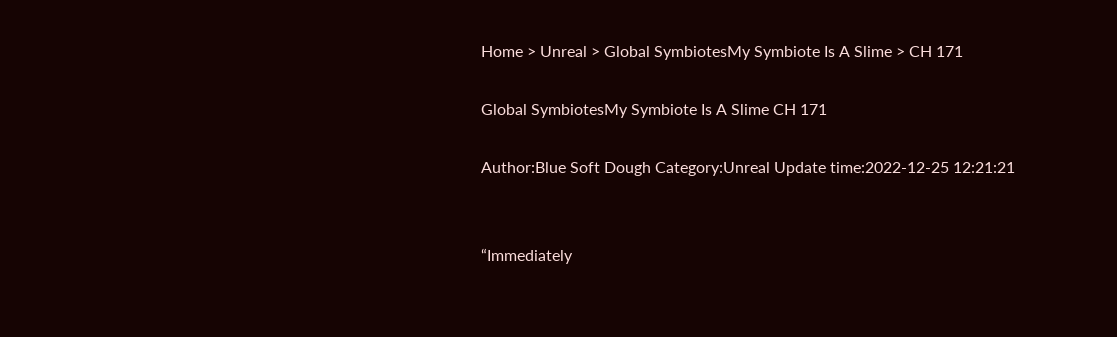Home > Unreal > Global SymbiotesMy Symbiote Is A Slime > CH 171

Global SymbiotesMy Symbiote Is A Slime CH 171

Author:Blue Soft Dough Category:Unreal Update time:2022-12-25 12:21:21


“Immediately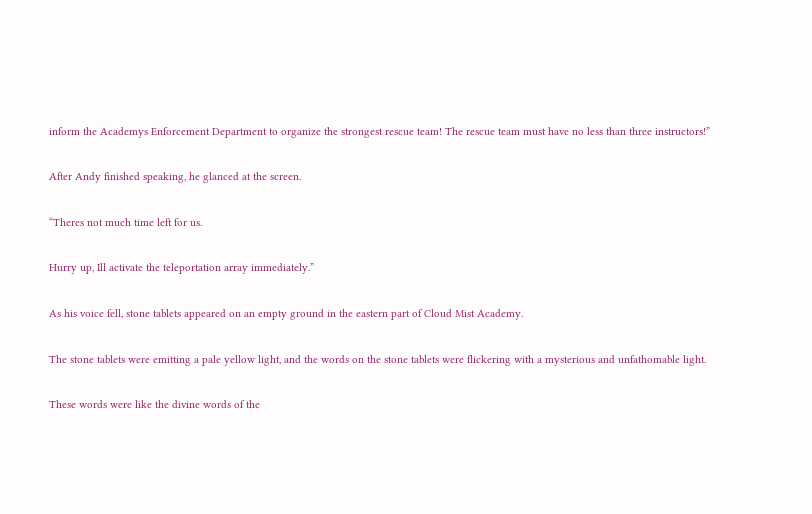inform the Academys Enforcement Department to organize the strongest rescue team! The rescue team must have no less than three instructors!”

After Andy finished speaking, he glanced at the screen.

“Theres not much time left for us.

Hurry up, Ill activate the teleportation array immediately.”

As his voice fell, stone tablets appeared on an empty ground in the eastern part of Cloud Mist Academy.

The stone tablets were emitting a pale yellow light, and the words on the stone tablets were flickering with a mysterious and unfathomable light.

These words were like the divine words of the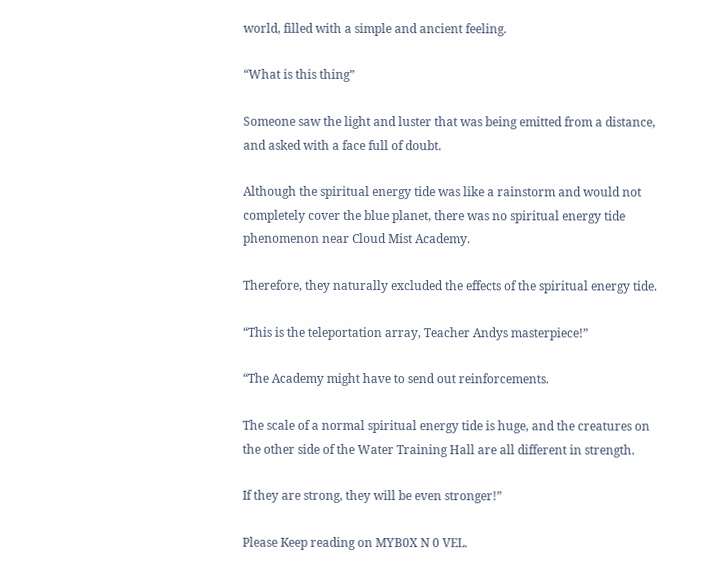world, filled with a simple and ancient feeling.

“What is this thing”

Someone saw the light and luster that was being emitted from a distance, and asked with a face full of doubt.

Although the spiritual energy tide was like a rainstorm and would not completely cover the blue planet, there was no spiritual energy tide phenomenon near Cloud Mist Academy.

Therefore, they naturally excluded the effects of the spiritual energy tide.

“This is the teleportation array, Teacher Andys masterpiece!”

“The Academy might have to send out reinforcements.

The scale of a normal spiritual energy tide is huge, and the creatures on the other side of the Water Training Hall are all different in strength.

If they are strong, they will be even stronger!”

Please Keep reading on MYB0X N 0 VEL.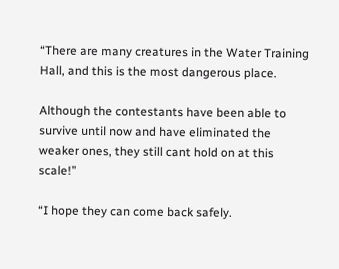“There are many creatures in the Water Training Hall, and this is the most dangerous place.

Although the contestants have been able to survive until now and have eliminated the weaker ones, they still cant hold on at this scale!”

“I hope they can come back safely.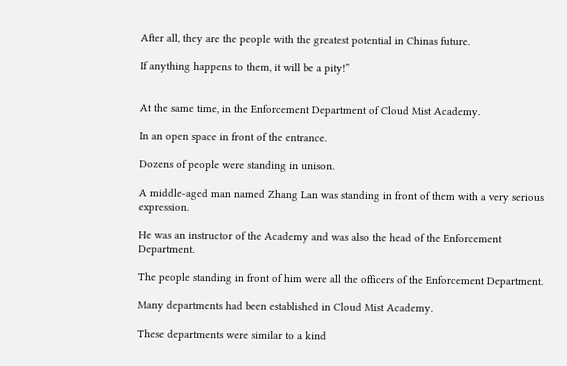After all, they are the people with the greatest potential in Chinas future.

If anything happens to them, it will be a pity!”


At the same time, in the Enforcement Department of Cloud Mist Academy.

In an open space in front of the entrance.

Dozens of people were standing in unison.

A middle-aged man named Zhang Lan was standing in front of them with a very serious expression.

He was an instructor of the Academy and was also the head of the Enforcement Department.

The people standing in front of him were all the officers of the Enforcement Department.

Many departments had been established in Cloud Mist Academy.

These departments were similar to a kind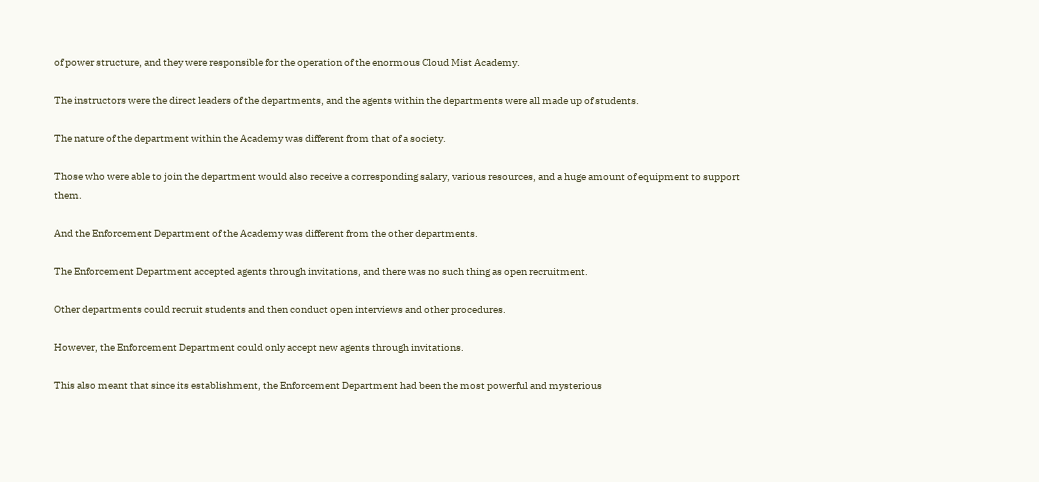of power structure, and they were responsible for the operation of the enormous Cloud Mist Academy.

The instructors were the direct leaders of the departments, and the agents within the departments were all made up of students.

The nature of the department within the Academy was different from that of a society.

Those who were able to join the department would also receive a corresponding salary, various resources, and a huge amount of equipment to support them.

And the Enforcement Department of the Academy was different from the other departments.

The Enforcement Department accepted agents through invitations, and there was no such thing as open recruitment.

Other departments could recruit students and then conduct open interviews and other procedures.

However, the Enforcement Department could only accept new agents through invitations.

This also meant that since its establishment, the Enforcement Department had been the most powerful and mysterious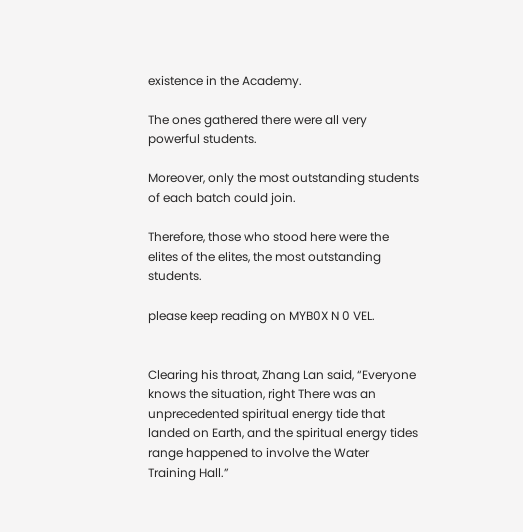existence in the Academy.

The ones gathered there were all very powerful students.

Moreover, only the most outstanding students of each batch could join.

Therefore, those who stood here were the elites of the elites, the most outstanding students.

please keep reading on MYB0X N 0 VEL.


Clearing his throat, Zhang Lan said, “Everyone knows the situation, right There was an unprecedented spiritual energy tide that landed on Earth, and the spiritual energy tides range happened to involve the Water Training Hall.”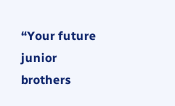“Your future junior brothers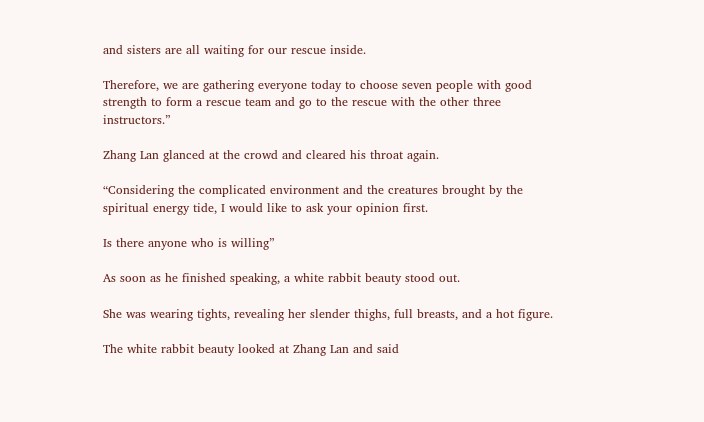and sisters are all waiting for our rescue inside.

Therefore, we are gathering everyone today to choose seven people with good strength to form a rescue team and go to the rescue with the other three instructors.”

Zhang Lan glanced at the crowd and cleared his throat again.

“Considering the complicated environment and the creatures brought by the spiritual energy tide, I would like to ask your opinion first.

Is there anyone who is willing”

As soon as he finished speaking, a white rabbit beauty stood out.

She was wearing tights, revealing her slender thighs, full breasts, and a hot figure.

The white rabbit beauty looked at Zhang Lan and said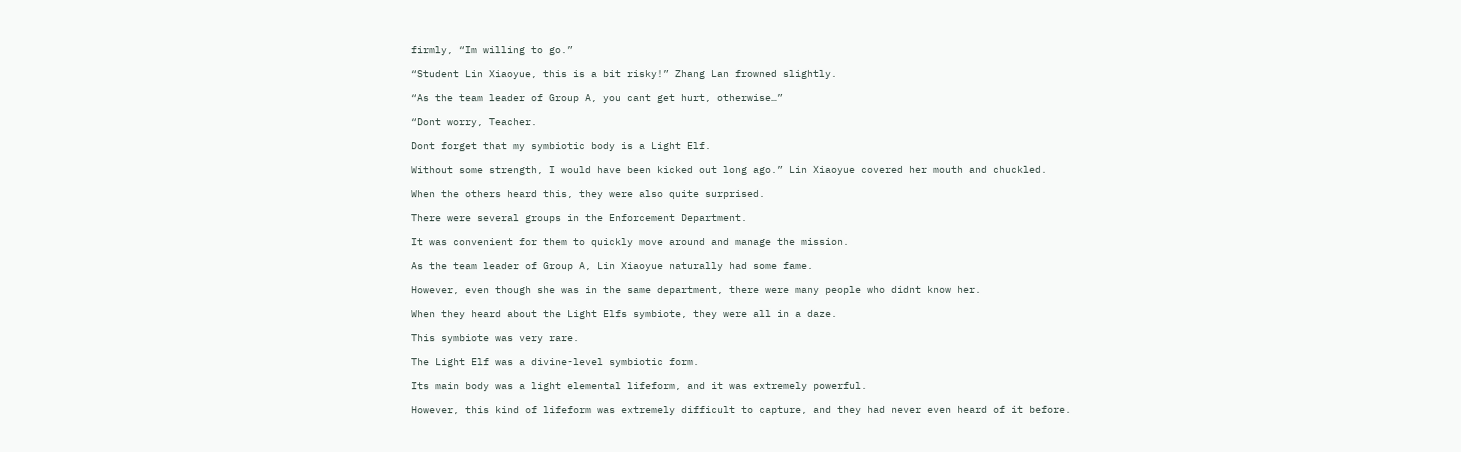firmly, “Im willing to go.”

“Student Lin Xiaoyue, this is a bit risky!” Zhang Lan frowned slightly.

“As the team leader of Group A, you cant get hurt, otherwise…”

“Dont worry, Teacher.

Dont forget that my symbiotic body is a Light Elf.

Without some strength, I would have been kicked out long ago.” Lin Xiaoyue covered her mouth and chuckled.

When the others heard this, they were also quite surprised.

There were several groups in the Enforcement Department.

It was convenient for them to quickly move around and manage the mission.

As the team leader of Group A, Lin Xiaoyue naturally had some fame.

However, even though she was in the same department, there were many people who didnt know her.

When they heard about the Light Elfs symbiote, they were all in a daze.

This symbiote was very rare.

The Light Elf was a divine-level symbiotic form.

Its main body was a light elemental lifeform, and it was extremely powerful.

However, this kind of lifeform was extremely difficult to capture, and they had never even heard of it before.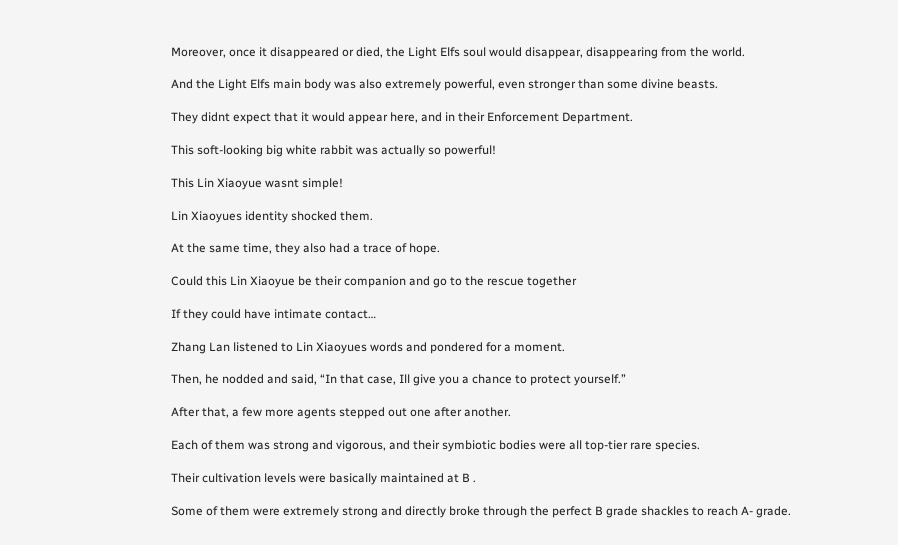Moreover, once it disappeared or died, the Light Elfs soul would disappear, disappearing from the world.

And the Light Elfs main body was also extremely powerful, even stronger than some divine beasts.

They didnt expect that it would appear here, and in their Enforcement Department.

This soft-looking big white rabbit was actually so powerful!

This Lin Xiaoyue wasnt simple!

Lin Xiaoyues identity shocked them.

At the same time, they also had a trace of hope.

Could this Lin Xiaoyue be their companion and go to the rescue together

If they could have intimate contact…

Zhang Lan listened to Lin Xiaoyues words and pondered for a moment.

Then, he nodded and said, “In that case, Ill give you a chance to protect yourself.”

After that, a few more agents stepped out one after another.

Each of them was strong and vigorous, and their symbiotic bodies were all top-tier rare species.

Their cultivation levels were basically maintained at B .

Some of them were extremely strong and directly broke through the perfect B grade shackles to reach A- grade.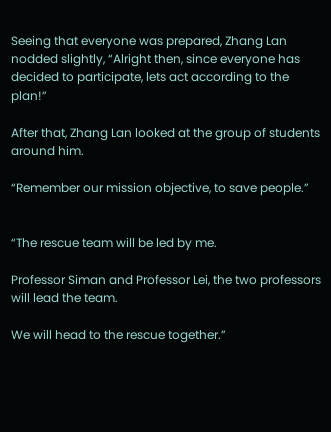Seeing that everyone was prepared, Zhang Lan nodded slightly, “Alright then, since everyone has decided to participate, lets act according to the plan!”

After that, Zhang Lan looked at the group of students around him.

“Remember our mission objective, to save people.”


“The rescue team will be led by me.

Professor Siman and Professor Lei, the two professors will lead the team.

We will head to the rescue together.”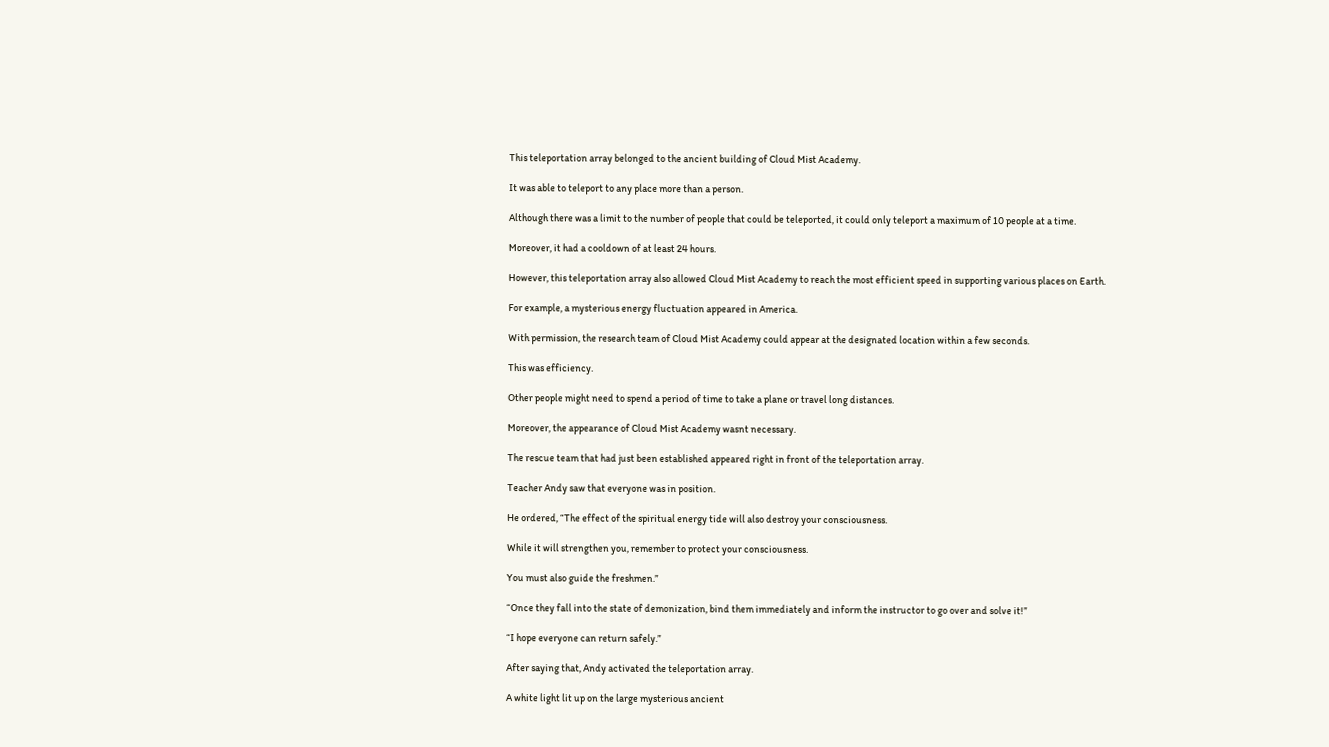This teleportation array belonged to the ancient building of Cloud Mist Academy.

It was able to teleport to any place more than a person.

Although there was a limit to the number of people that could be teleported, it could only teleport a maximum of 10 people at a time.

Moreover, it had a cooldown of at least 24 hours.

However, this teleportation array also allowed Cloud Mist Academy to reach the most efficient speed in supporting various places on Earth.

For example, a mysterious energy fluctuation appeared in America.

With permission, the research team of Cloud Mist Academy could appear at the designated location within a few seconds.

This was efficiency.

Other people might need to spend a period of time to take a plane or travel long distances.

Moreover, the appearance of Cloud Mist Academy wasnt necessary.

The rescue team that had just been established appeared right in front of the teleportation array.

Teacher Andy saw that everyone was in position.

He ordered, “The effect of the spiritual energy tide will also destroy your consciousness.

While it will strengthen you, remember to protect your consciousness.

You must also guide the freshmen.”

“Once they fall into the state of demonization, bind them immediately and inform the instructor to go over and solve it!”

“I hope everyone can return safely.”

After saying that, Andy activated the teleportation array.

A white light lit up on the large mysterious ancient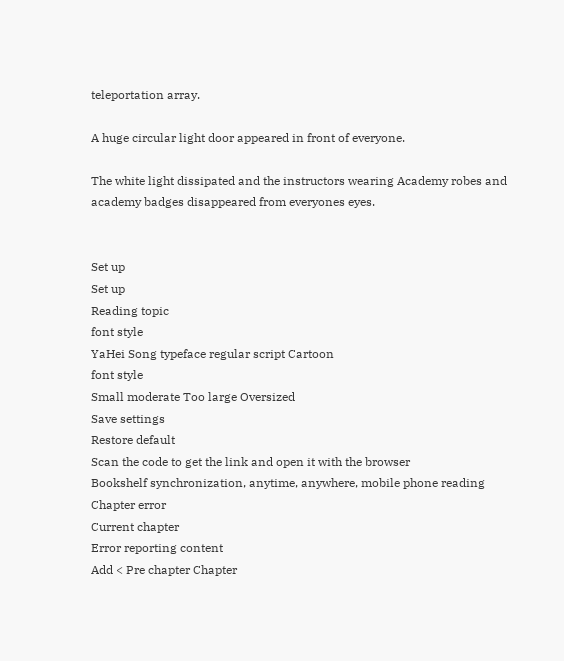teleportation array.

A huge circular light door appeared in front of everyone.

The white light dissipated and the instructors wearing Academy robes and academy badges disappeared from everyones eyes.


Set up
Set up
Reading topic
font style
YaHei Song typeface regular script Cartoon
font style
Small moderate Too large Oversized
Save settings
Restore default
Scan the code to get the link and open it with the browser
Bookshelf synchronization, anytime, anywhere, mobile phone reading
Chapter error
Current chapter
Error reporting content
Add < Pre chapter Chapter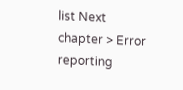list Next chapter > Error reporting